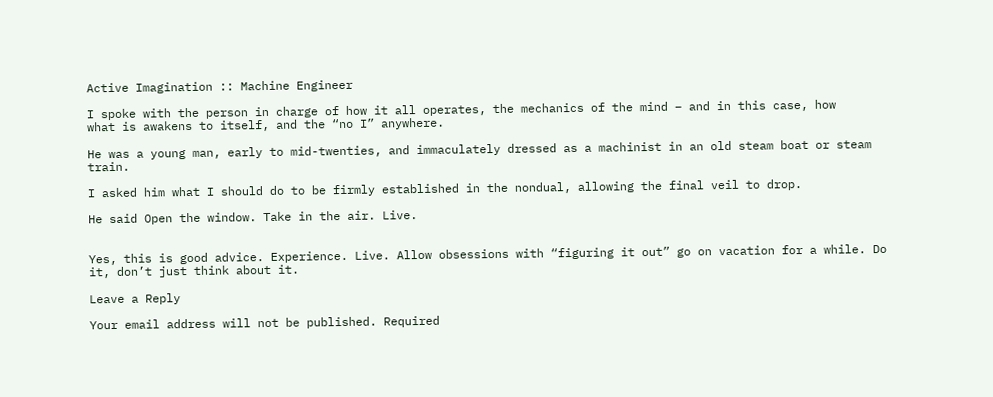Active Imagination :: Machine Engineer

I spoke with the person in charge of how it all operates, the mechanics of the mind – and in this case, how
what is awakens to itself, and the “no I” anywhere.

He was a young man, early to mid-twenties, and immaculately dressed as a machinist in an old steam boat or steam train.

I asked him what I should do to be firmly established in the nondual, allowing the final veil to drop.

He said Open the window. Take in the air. Live.


Yes, this is good advice. Experience. Live. Allow obsessions with “figuring it out” go on vacation for a while. Do it, don’t just think about it.

Leave a Reply

Your email address will not be published. Required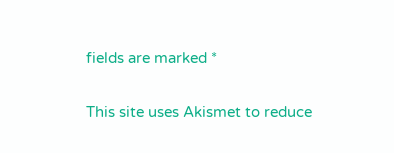fields are marked *

This site uses Akismet to reduce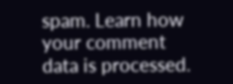spam. Learn how your comment data is processed.